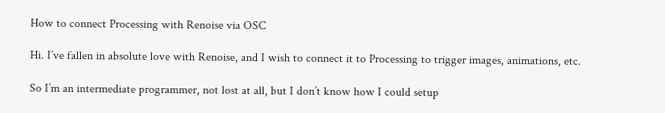How to connect Processing with Renoise via OSC

Hi. I’ve fallen in absolute love with Renoise, and I wish to connect it to Processing to trigger images, animations, etc.

So I’m an intermediate programmer, not lost at all, but I don’t know how I could setup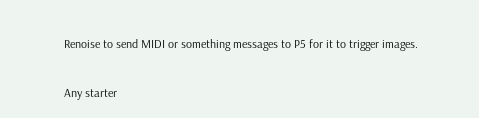Renoise to send MIDI or something messages to P5 for it to trigger images.

Any starter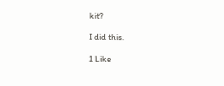kit?

I did this.

1 Like